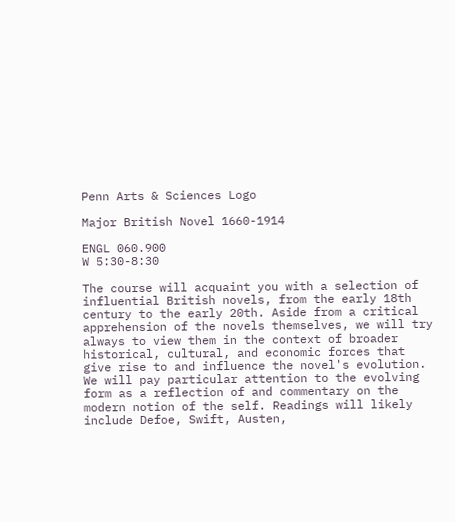Penn Arts & Sciences Logo

Major British Novel 1660-1914

ENGL 060.900
W 5:30-8:30

The course will acquaint you with a selection of influential British novels, from the early 18th century to the early 20th. Aside from a critical apprehension of the novels themselves, we will try always to view them in the context of broader historical, cultural, and economic forces that give rise to and influence the novel's evolution. We will pay particular attention to the evolving form as a reflection of and commentary on the modern notion of the self. Readings will likely include Defoe, Swift, Austen,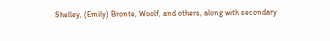Shelley, (Emily) Bronte, Woolf, and others, along with secondary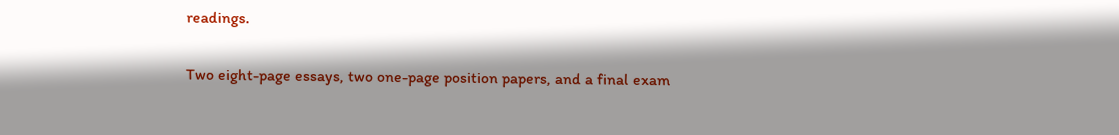readings.

Two eight-page essays, two one-page position papers, and a final exam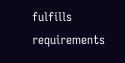fulfills requirements